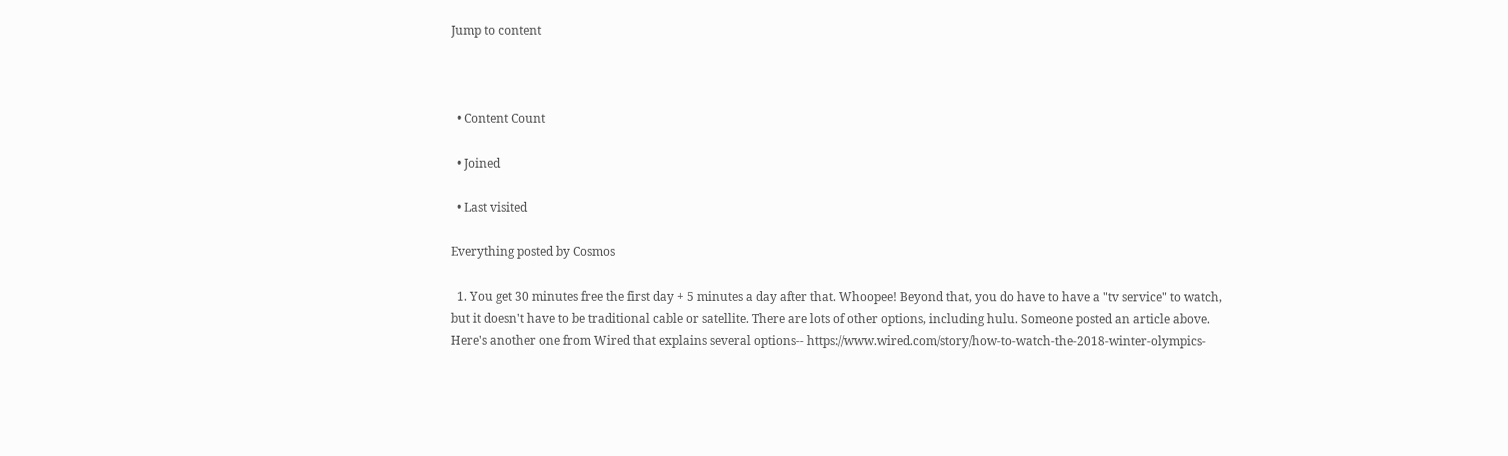Jump to content



  • Content Count

  • Joined

  • Last visited

Everything posted by Cosmos

  1. You get 30 minutes free the first day + 5 minutes a day after that. Whoopee! Beyond that, you do have to have a "tv service" to watch, but it doesn't have to be traditional cable or satellite. There are lots of other options, including hulu. Someone posted an article above. Here's another one from Wired that explains several options-- https://www.wired.com/story/how-to-watch-the-2018-winter-olympics-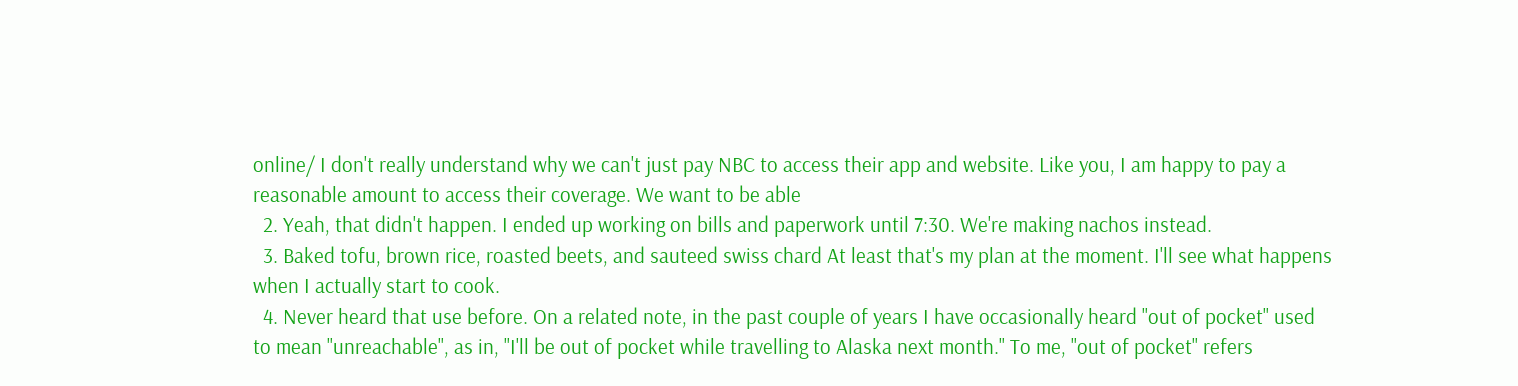online/ I don't really understand why we can't just pay NBC to access their app and website. Like you, I am happy to pay a reasonable amount to access their coverage. We want to be able
  2. Yeah, that didn't happen. I ended up working on bills and paperwork until 7:30. We're making nachos instead.
  3. Baked tofu, brown rice, roasted beets, and sauteed swiss chard At least that's my plan at the moment. I'll see what happens when I actually start to cook.
  4. Never heard that use before. On a related note, in the past couple of years I have occasionally heard "out of pocket" used to mean "unreachable", as in, "I'll be out of pocket while travelling to Alaska next month." To me, "out of pocket" refers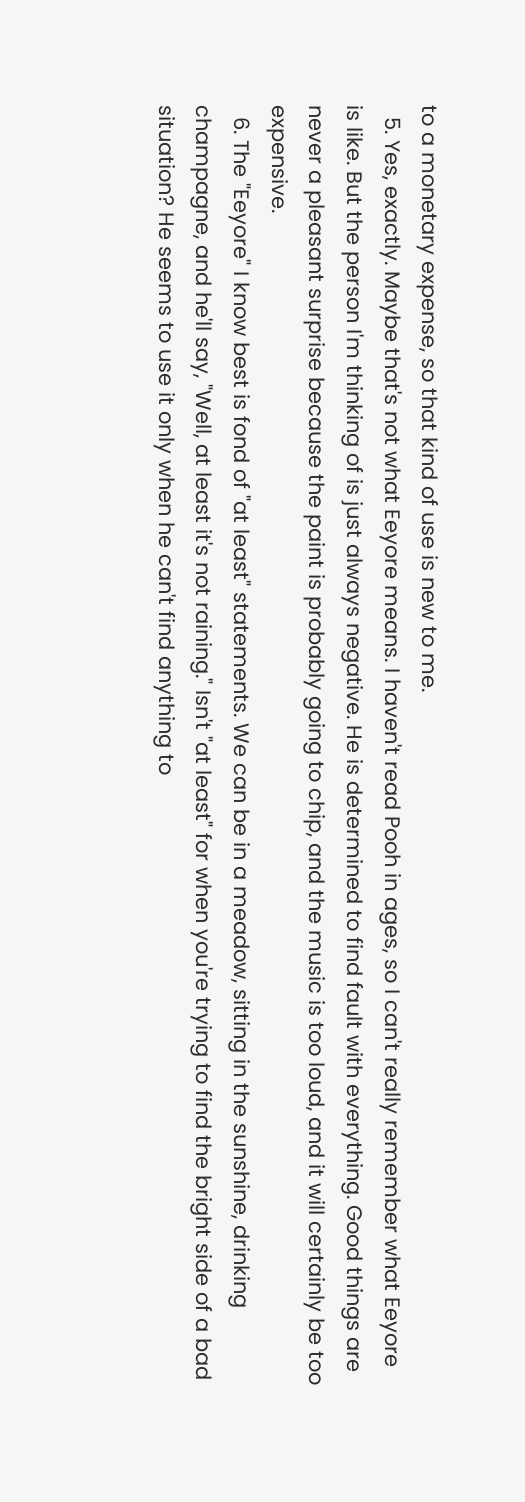to a monetary expense, so that kind of use is new to me.
  5. Yes, exactly. Maybe that's not what Eeyore means. I haven't read Pooh in ages, so I can't really remember what Eeyore is like. But the person I'm thinking of is just always negative. He is determined to find fault with everything. Good things are never a pleasant surprise because the paint is probably going to chip, and the music is too loud, and it will certainly be too expensive.
  6. The "Eeyore" I know best is fond of "at least" statements. We can be in a meadow, sitting in the sunshine, drinking champagne, and he'll say, "Well, at least it's not raining." Isn't "at least" for when you're trying to find the bright side of a bad situation? He seems to use it only when he can't find anything to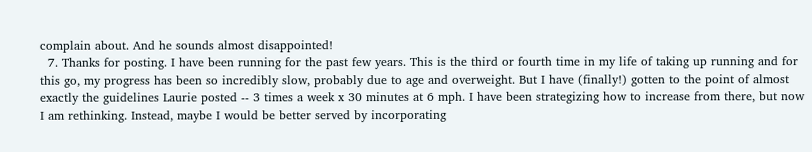complain about. And he sounds almost disappointed!
  7. Thanks for posting. I have been running for the past few years. This is the third or fourth time in my life of taking up running and for this go, my progress has been so incredibly slow, probably due to age and overweight. But I have (finally!) gotten to the point of almost exactly the guidelines Laurie posted -- 3 times a week x 30 minutes at 6 mph. I have been strategizing how to increase from there, but now I am rethinking. Instead, maybe I would be better served by incorporating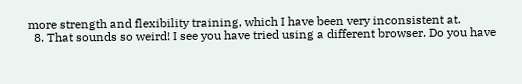more strength and flexibility training, which I have been very inconsistent at.
  8. That sounds so weird! I see you have tried using a different browser. Do you have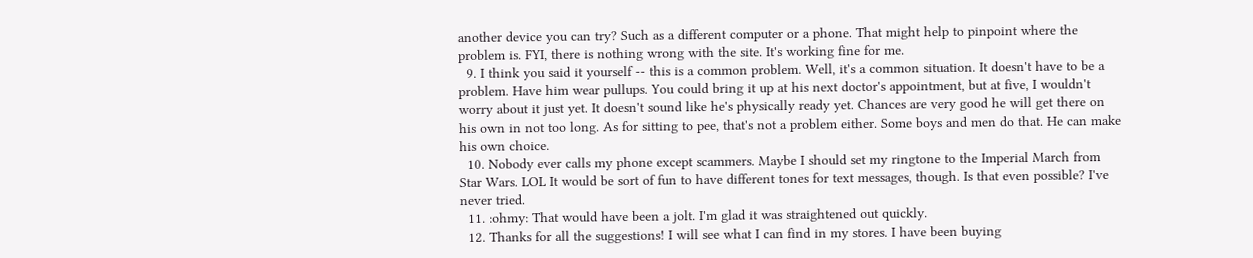another device you can try? Such as a different computer or a phone. That might help to pinpoint where the problem is. FYI, there is nothing wrong with the site. It's working fine for me.
  9. I think you said it yourself -- this is a common problem. Well, it's a common situation. It doesn't have to be a problem. Have him wear pullups. You could bring it up at his next doctor's appointment, but at five, I wouldn't worry about it just yet. It doesn't sound like he's physically ready yet. Chances are very good he will get there on his own in not too long. As for sitting to pee, that's not a problem either. Some boys and men do that. He can make his own choice.
  10. Nobody ever calls my phone except scammers. Maybe I should set my ringtone to the Imperial March from Star Wars. LOL It would be sort of fun to have different tones for text messages, though. Is that even possible? I've never tried.
  11. :ohmy: That would have been a jolt. I'm glad it was straightened out quickly.
  12. Thanks for all the suggestions! I will see what I can find in my stores. I have been buying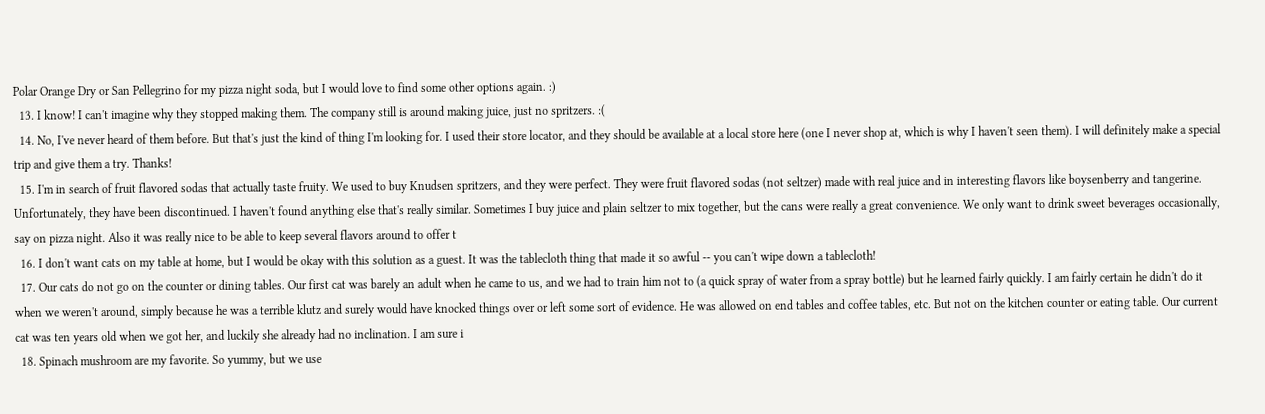Polar Orange Dry or San Pellegrino for my pizza night soda, but I would love to find some other options again. :)
  13. I know! I can't imagine why they stopped making them. The company still is around making juice, just no spritzers. :(
  14. No, I've never heard of them before. But that's just the kind of thing I'm looking for. I used their store locator, and they should be available at a local store here (one I never shop at, which is why I haven't seen them). I will definitely make a special trip and give them a try. Thanks!
  15. I'm in search of fruit flavored sodas that actually taste fruity. We used to buy Knudsen spritzers, and they were perfect. They were fruit flavored sodas (not seltzer) made with real juice and in interesting flavors like boysenberry and tangerine. Unfortunately, they have been discontinued. I haven't found anything else that's really similar. Sometimes I buy juice and plain seltzer to mix together, but the cans were really a great convenience. We only want to drink sweet beverages occasionally, say on pizza night. Also it was really nice to be able to keep several flavors around to offer t
  16. I don't want cats on my table at home, but I would be okay with this solution as a guest. It was the tablecloth thing that made it so awful -- you can't wipe down a tablecloth!
  17. Our cats do not go on the counter or dining tables. Our first cat was barely an adult when he came to us, and we had to train him not to (a quick spray of water from a spray bottle) but he learned fairly quickly. I am fairly certain he didn't do it when we weren't around, simply because he was a terrible klutz and surely would have knocked things over or left some sort of evidence. He was allowed on end tables and coffee tables, etc. But not on the kitchen counter or eating table. Our current cat was ten years old when we got her, and luckily she already had no inclination. I am sure i
  18. Spinach mushroom are my favorite. So yummy, but we use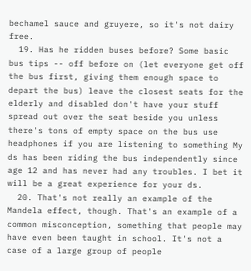bechamel sauce and gruyere, so it's not dairy free.
  19. Has he ridden buses before? Some basic bus tips -- off before on (let everyone get off the bus first, giving them enough space to depart the bus) leave the closest seats for the elderly and disabled don't have your stuff spread out over the seat beside you unless there's tons of empty space on the bus use headphones if you are listening to something My ds has been riding the bus independently since age 12 and has never had any troubles. I bet it will be a great experience for your ds.
  20. That's not really an example of the Mandela effect, though. That's an example of a common misconception, something that people may have even been taught in school. It's not a case of a large group of people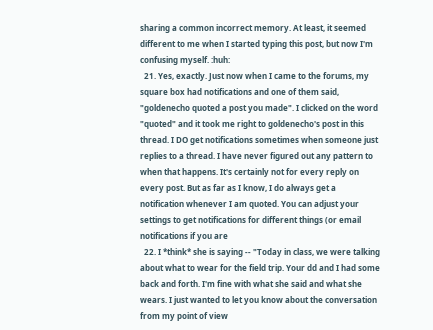sharing a common incorrect memory. At least, it seemed different to me when I started typing this post, but now I'm confusing myself. :huh:
  21. Yes, exactly. Just now when I came to the forums, my square box had notifications and one of them said, "goldenecho quoted a post you made". I clicked on the word "quoted" and it took me right to goldenecho's post in this thread. I DO get notifications sometimes when someone just replies to a thread. I have never figured out any pattern to when that happens. It's certainly not for every reply on every post. But as far as I know, I do always get a notification whenever I am quoted. You can adjust your settings to get notifications for different things (or email notifications if you are
  22. I *think* she is saying -- "Today in class, we were talking about what to wear for the field trip. Your dd and I had some back and forth. I'm fine with what she said and what she wears. I just wanted to let you know about the conversation from my point of view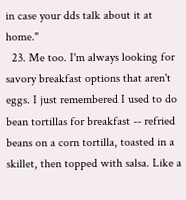in case your dds talk about it at home."
  23. Me too. I'm always looking for savory breakfast options that aren't eggs. I just remembered I used to do bean tortillas for breakfast -- refried beans on a corn tortilla, toasted in a skillet, then topped with salsa. Like a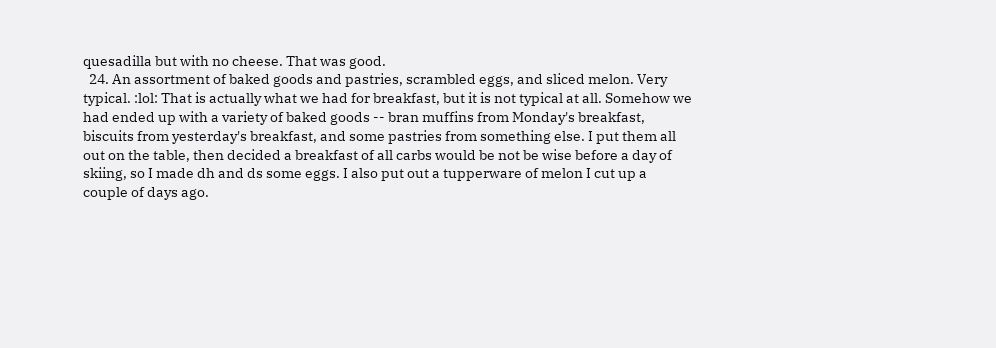quesadilla but with no cheese. That was good.
  24. An assortment of baked goods and pastries, scrambled eggs, and sliced melon. Very typical. :lol: That is actually what we had for breakfast, but it is not typical at all. Somehow we had ended up with a variety of baked goods -- bran muffins from Monday's breakfast, biscuits from yesterday's breakfast, and some pastries from something else. I put them all out on the table, then decided a breakfast of all carbs would be not be wise before a day of skiing, so I made dh and ds some eggs. I also put out a tupperware of melon I cut up a couple of days ago.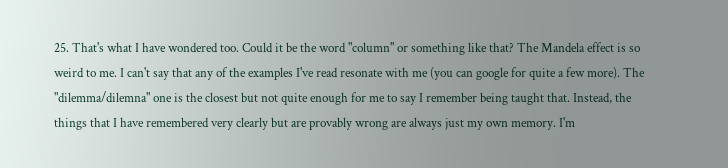25. That's what I have wondered too. Could it be the word "column" or something like that? The Mandela effect is so weird to me. I can't say that any of the examples I've read resonate with me (you can google for quite a few more). The "dilemma/dilemna" one is the closest but not quite enough for me to say I remember being taught that. Instead, the things that I have remembered very clearly but are provably wrong are always just my own memory. I'm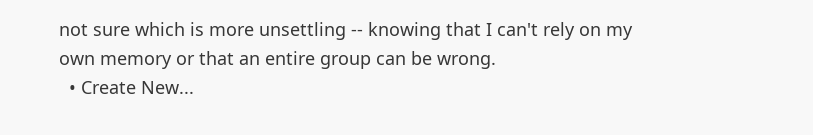not sure which is more unsettling -- knowing that I can't rely on my own memory or that an entire group can be wrong.
  • Create New...